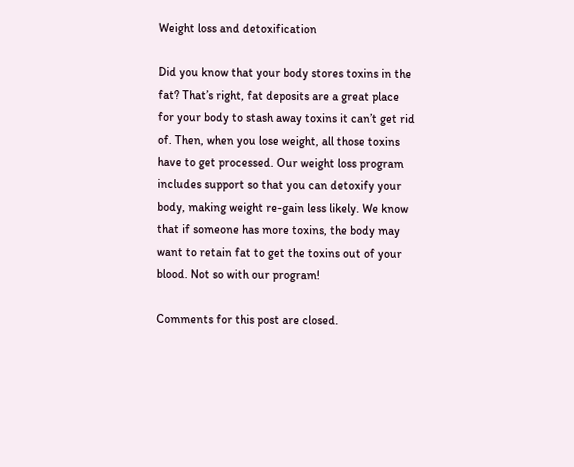Weight loss and detoxification

Did you know that your body stores toxins in the fat? That’s right, fat deposits are a great place for your body to stash away toxins it can’t get rid of. Then, when you lose weight, all those toxins have to get processed. Our weight loss program includes support so that you can detoxify your body, making weight re-gain less likely. We know that if someone has more toxins, the body may want to retain fat to get the toxins out of your blood. Not so with our program!

Comments for this post are closed.